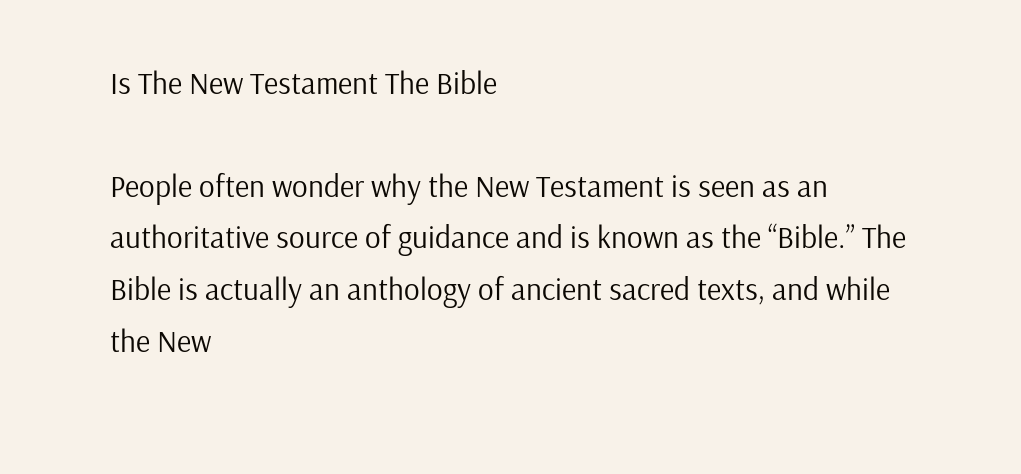Is The New Testament The Bible

People often wonder why the New Testament is seen as an authoritative source of guidance and is known as the “Bible.” The Bible is actually an anthology of ancient sacred texts, and while the New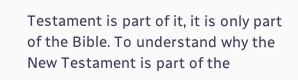Testament is part of it, it is only part of the Bible. To understand why the New Testament is part of the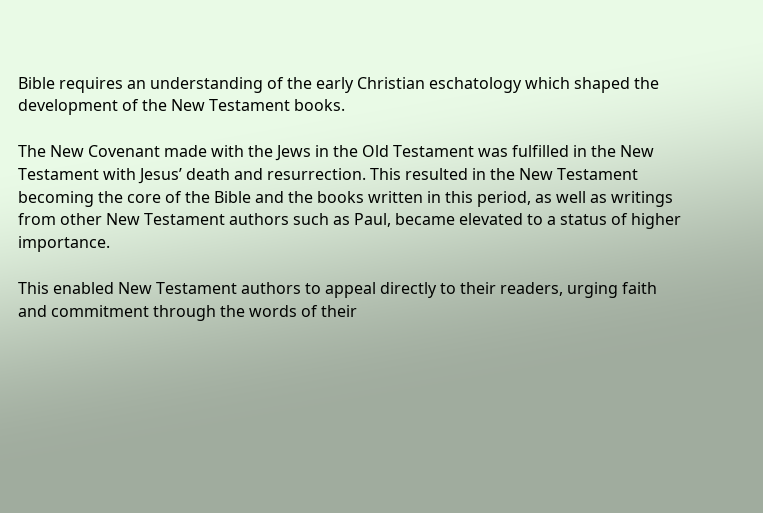Bible requires an understanding of the early Christian eschatology which shaped the development of the New Testament books.

The New Covenant made with the Jews in the Old Testament was fulfilled in the New Testament with Jesus’ death and resurrection. This resulted in the New Testament becoming the core of the Bible and the books written in this period, as well as writings from other New Testament authors such as Paul, became elevated to a status of higher importance.

This enabled New Testament authors to appeal directly to their readers, urging faith and commitment through the words of their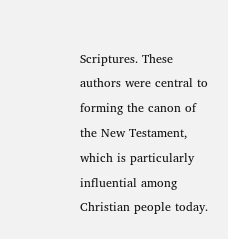Scriptures. These authors were central to forming the canon of the New Testament, which is particularly influential among Christian people today.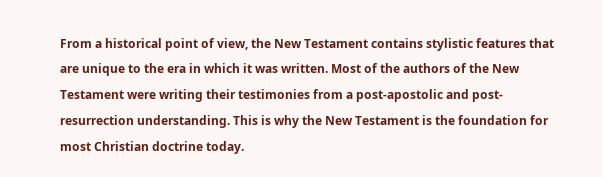From a historical point of view, the New Testament contains stylistic features that are unique to the era in which it was written. Most of the authors of the New Testament were writing their testimonies from a post-apostolic and post-resurrection understanding. This is why the New Testament is the foundation for most Christian doctrine today.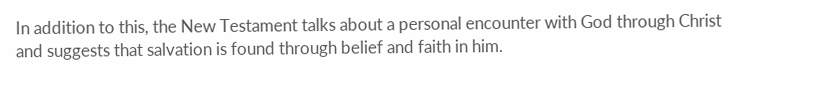In addition to this, the New Testament talks about a personal encounter with God through Christ and suggests that salvation is found through belief and faith in him.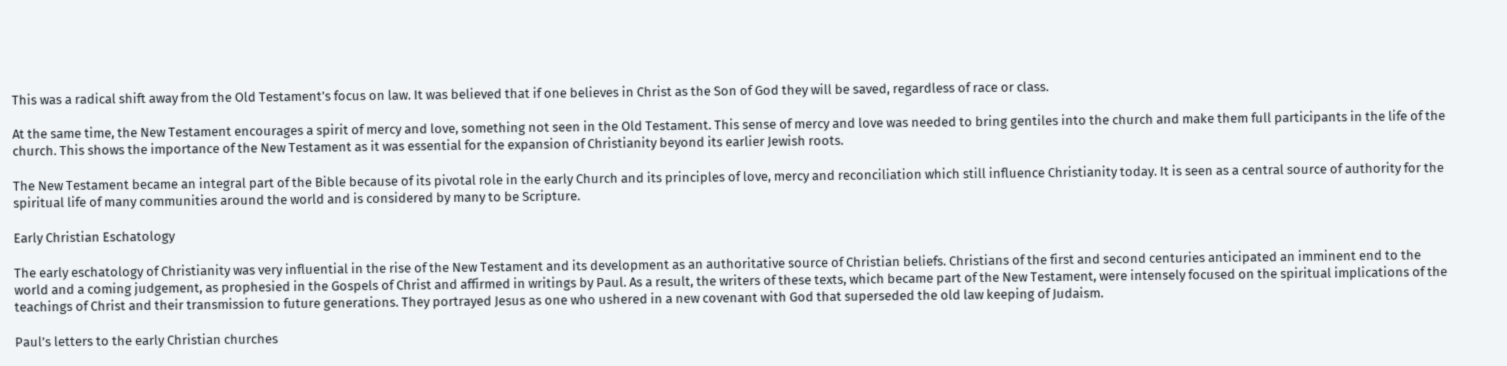This was a radical shift away from the Old Testament’s focus on law. It was believed that if one believes in Christ as the Son of God they will be saved, regardless of race or class.

At the same time, the New Testament encourages a spirit of mercy and love, something not seen in the Old Testament. This sense of mercy and love was needed to bring gentiles into the church and make them full participants in the life of the church. This shows the importance of the New Testament as it was essential for the expansion of Christianity beyond its earlier Jewish roots.

The New Testament became an integral part of the Bible because of its pivotal role in the early Church and its principles of love, mercy and reconciliation which still influence Christianity today. It is seen as a central source of authority for the spiritual life of many communities around the world and is considered by many to be Scripture.

Early Christian Eschatology

The early eschatology of Christianity was very influential in the rise of the New Testament and its development as an authoritative source of Christian beliefs. Christians of the first and second centuries anticipated an imminent end to the world and a coming judgement, as prophesied in the Gospels of Christ and affirmed in writings by Paul. As a result, the writers of these texts, which became part of the New Testament, were intensely focused on the spiritual implications of the teachings of Christ and their transmission to future generations. They portrayed Jesus as one who ushered in a new covenant with God that superseded the old law keeping of Judaism.

Paul’s letters to the early Christian churches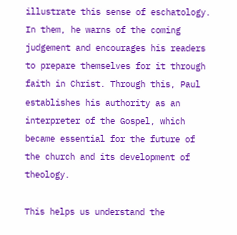illustrate this sense of eschatology. In them, he warns of the coming judgement and encourages his readers to prepare themselves for it through faith in Christ. Through this, Paul establishes his authority as an interpreter of the Gospel, which became essential for the future of the church and its development of theology.

This helps us understand the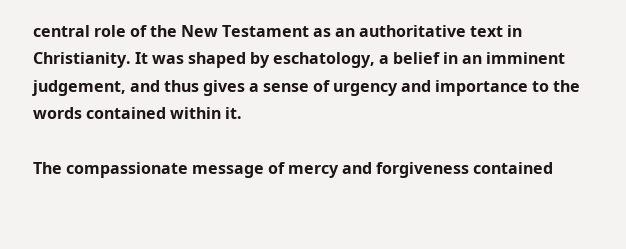central role of the New Testament as an authoritative text in Christianity. It was shaped by eschatology, a belief in an imminent judgement, and thus gives a sense of urgency and importance to the words contained within it.

The compassionate message of mercy and forgiveness contained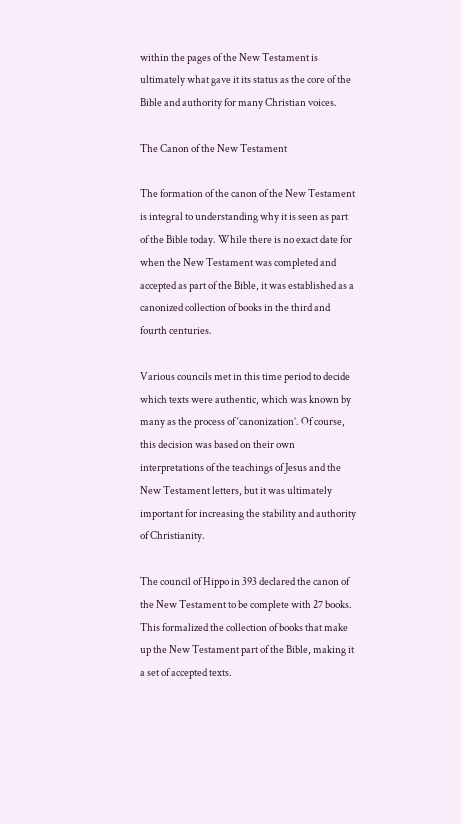within the pages of the New Testament is ultimately what gave it its status as the core of the Bible and authority for many Christian voices.

The Canon of the New Testament

The formation of the canon of the New Testament is integral to understanding why it is seen as part of the Bible today. While there is no exact date for when the New Testament was completed and accepted as part of the Bible, it was established as a canonized collection of books in the third and fourth centuries.

Various councils met in this time period to decide which texts were authentic, which was known by many as the process of ‘canonization’. Of course, this decision was based on their own interpretations of the teachings of Jesus and the New Testament letters, but it was ultimately important for increasing the stability and authority of Christianity.

The council of Hippo in 393 declared the canon of the New Testament to be complete with 27 books. This formalized the collection of books that make up the New Testament part of the Bible, making it a set of accepted texts.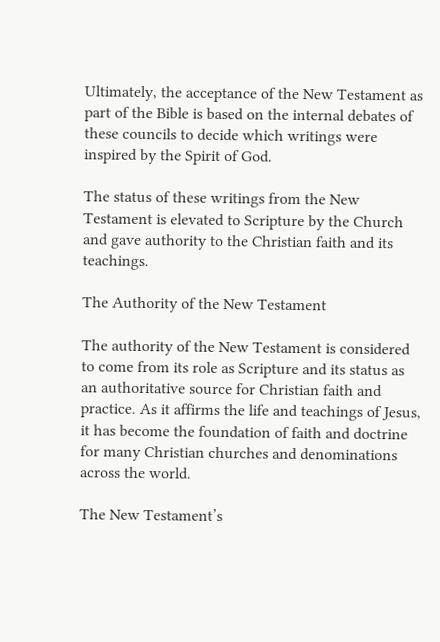Ultimately, the acceptance of the New Testament as part of the Bible is based on the internal debates of these councils to decide which writings were inspired by the Spirit of God.

The status of these writings from the New Testament is elevated to Scripture by the Church and gave authority to the Christian faith and its teachings.

The Authority of the New Testament

The authority of the New Testament is considered to come from its role as Scripture and its status as an authoritative source for Christian faith and practice. As it affirms the life and teachings of Jesus, it has become the foundation of faith and doctrine for many Christian churches and denominations across the world.

The New Testament’s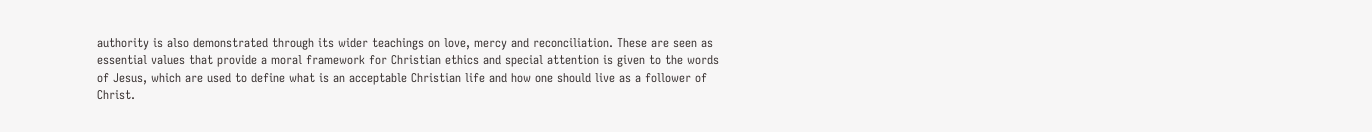authority is also demonstrated through its wider teachings on love, mercy and reconciliation. These are seen as essential values that provide a moral framework for Christian ethics and special attention is given to the words of Jesus, which are used to define what is an acceptable Christian life and how one should live as a follower of Christ.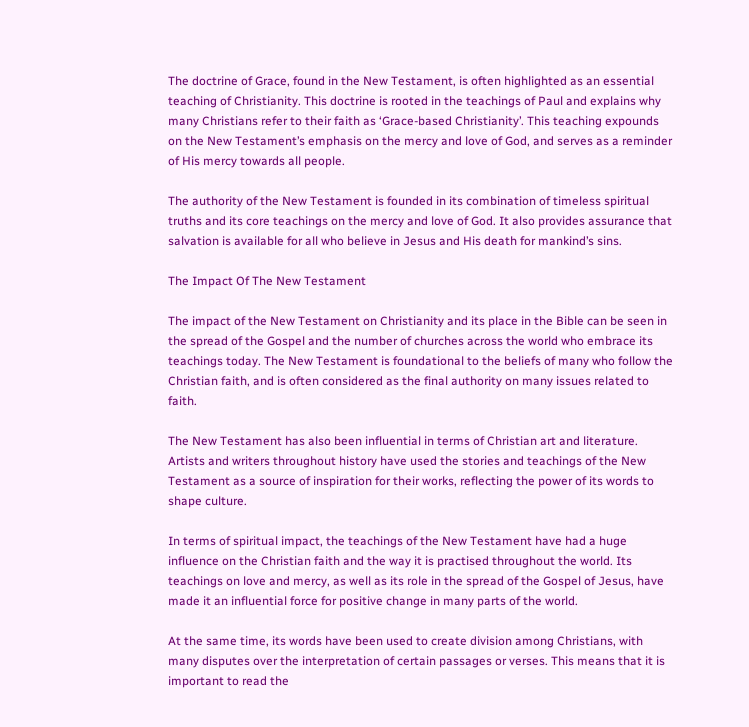The doctrine of Grace, found in the New Testament, is often highlighted as an essential teaching of Christianity. This doctrine is rooted in the teachings of Paul and explains why many Christians refer to their faith as ‘Grace-based Christianity’. This teaching expounds on the New Testament’s emphasis on the mercy and love of God, and serves as a reminder of His mercy towards all people.

The authority of the New Testament is founded in its combination of timeless spiritual truths and its core teachings on the mercy and love of God. It also provides assurance that salvation is available for all who believe in Jesus and His death for mankind’s sins.

The Impact Of The New Testament

The impact of the New Testament on Christianity and its place in the Bible can be seen in the spread of the Gospel and the number of churches across the world who embrace its teachings today. The New Testament is foundational to the beliefs of many who follow the Christian faith, and is often considered as the final authority on many issues related to faith.

The New Testament has also been influential in terms of Christian art and literature. Artists and writers throughout history have used the stories and teachings of the New Testament as a source of inspiration for their works, reflecting the power of its words to shape culture.

In terms of spiritual impact, the teachings of the New Testament have had a huge influence on the Christian faith and the way it is practised throughout the world. Its teachings on love and mercy, as well as its role in the spread of the Gospel of Jesus, have made it an influential force for positive change in many parts of the world.

At the same time, its words have been used to create division among Christians, with many disputes over the interpretation of certain passages or verses. This means that it is important to read the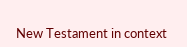New Testament in context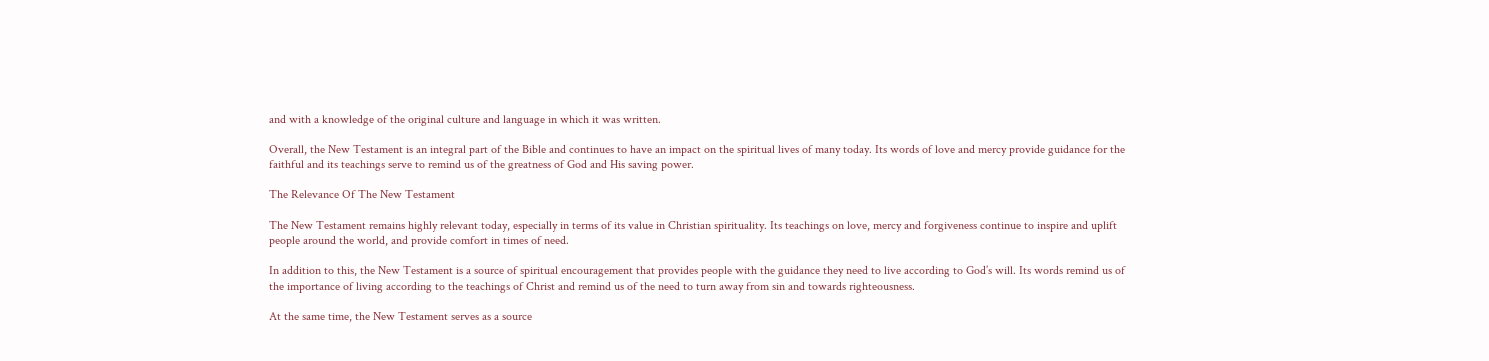and with a knowledge of the original culture and language in which it was written.

Overall, the New Testament is an integral part of the Bible and continues to have an impact on the spiritual lives of many today. Its words of love and mercy provide guidance for the faithful and its teachings serve to remind us of the greatness of God and His saving power.

The Relevance Of The New Testament

The New Testament remains highly relevant today, especially in terms of its value in Christian spirituality. Its teachings on love, mercy and forgiveness continue to inspire and uplift people around the world, and provide comfort in times of need.

In addition to this, the New Testament is a source of spiritual encouragement that provides people with the guidance they need to live according to God’s will. Its words remind us of the importance of living according to the teachings of Christ and remind us of the need to turn away from sin and towards righteousness.

At the same time, the New Testament serves as a source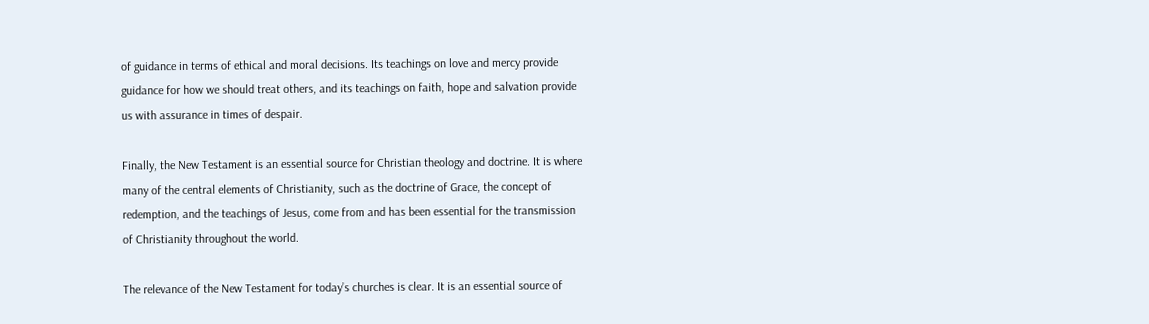of guidance in terms of ethical and moral decisions. Its teachings on love and mercy provide guidance for how we should treat others, and its teachings on faith, hope and salvation provide us with assurance in times of despair.

Finally, the New Testament is an essential source for Christian theology and doctrine. It is where many of the central elements of Christianity, such as the doctrine of Grace, the concept of redemption, and the teachings of Jesus, come from and has been essential for the transmission of Christianity throughout the world.

The relevance of the New Testament for today’s churches is clear. It is an essential source of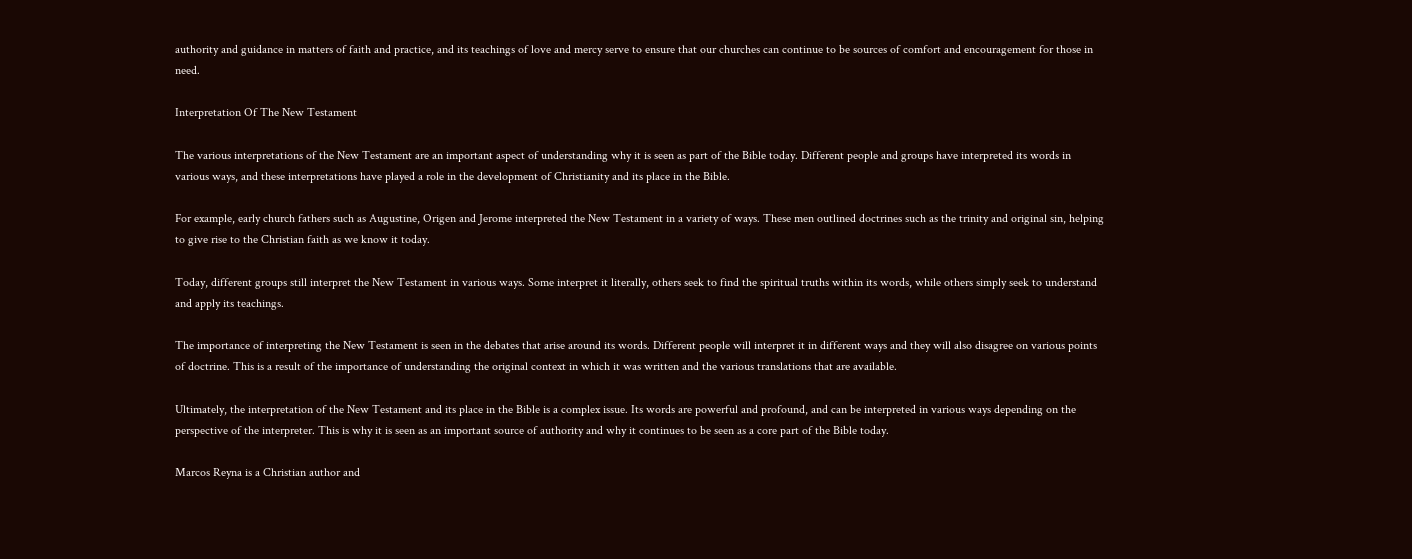authority and guidance in matters of faith and practice, and its teachings of love and mercy serve to ensure that our churches can continue to be sources of comfort and encouragement for those in need.

Interpretation Of The New Testament

The various interpretations of the New Testament are an important aspect of understanding why it is seen as part of the Bible today. Different people and groups have interpreted its words in various ways, and these interpretations have played a role in the development of Christianity and its place in the Bible.

For example, early church fathers such as Augustine, Origen and Jerome interpreted the New Testament in a variety of ways. These men outlined doctrines such as the trinity and original sin, helping to give rise to the Christian faith as we know it today.

Today, different groups still interpret the New Testament in various ways. Some interpret it literally, others seek to find the spiritual truths within its words, while others simply seek to understand and apply its teachings.

The importance of interpreting the New Testament is seen in the debates that arise around its words. Different people will interpret it in different ways and they will also disagree on various points of doctrine. This is a result of the importance of understanding the original context in which it was written and the various translations that are available.

Ultimately, the interpretation of the New Testament and its place in the Bible is a complex issue. Its words are powerful and profound, and can be interpreted in various ways depending on the perspective of the interpreter. This is why it is seen as an important source of authority and why it continues to be seen as a core part of the Bible today.

Marcos Reyna is a Christian author and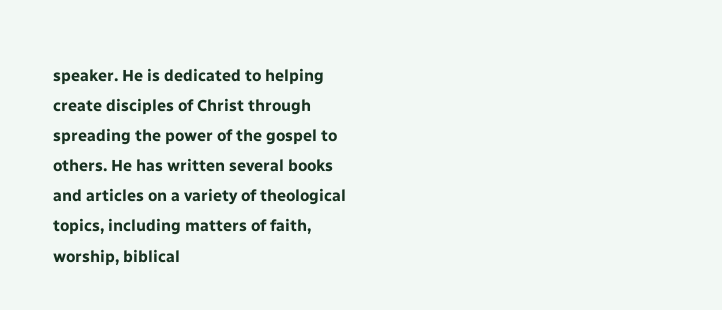speaker. He is dedicated to helping create disciples of Christ through spreading the power of the gospel to others. He has written several books and articles on a variety of theological topics, including matters of faith, worship, biblical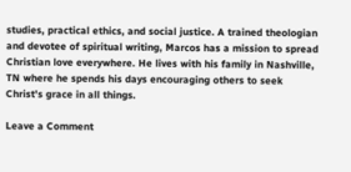studies, practical ethics, and social justice. A trained theologian and devotee of spiritual writing, Marcos has a mission to spread Christian love everywhere. He lives with his family in Nashville, TN where he spends his days encouraging others to seek Christ's grace in all things.

Leave a Comment